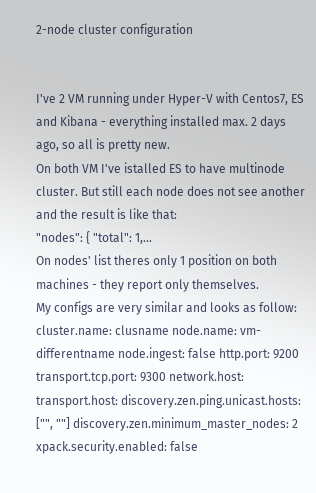2-node cluster configuration


I've 2 VM running under Hyper-V with Centos7, ES and Kibana - everything installed max. 2 days ago, so all is pretty new.
On both VM I've istalled ES to have multinode cluster. But still each node does not see another and the result is like that:
"nodes": { "total": 1,...
On nodes' list theres only 1 position on both machines - they report only themselves.
My configs are very similar and looks as follow:
cluster.name: clusname node.name: vm-differentname node.ingest: false http.port: 9200 transport.tcp.port: 9300 network.host: transport.host: discovery.zen.ping.unicast.hosts: ["", ""] discovery.zen.minimum_master_nodes: 2 xpack.security.enabled: false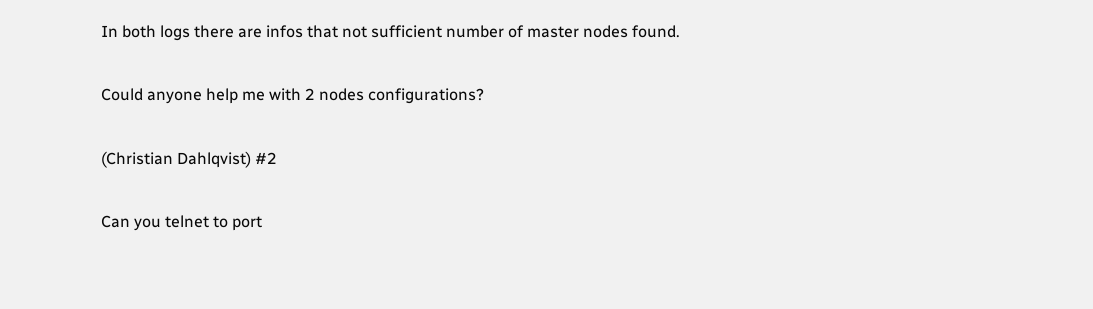In both logs there are infos that not sufficient number of master nodes found.

Could anyone help me with 2 nodes configurations?

(Christian Dahlqvist) #2

Can you telnet to port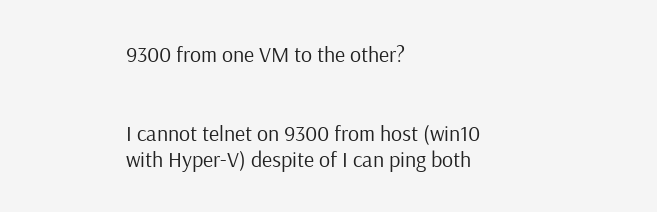9300 from one VM to the other?


I cannot telnet on 9300 from host (win10 with Hyper-V) despite of I can ping both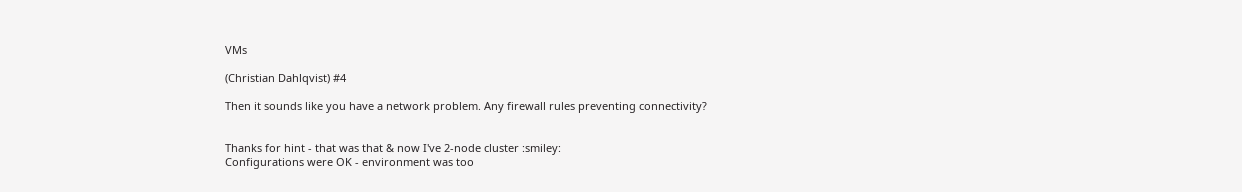VMs

(Christian Dahlqvist) #4

Then it sounds like you have a network problem. Any firewall rules preventing connectivity?


Thanks for hint - that was that & now I've 2-node cluster :smiley:
Configurations were OK - environment was too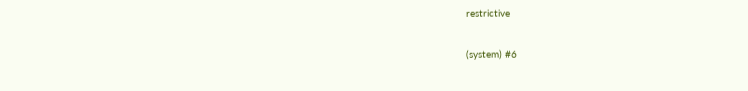restrictive

(system) #6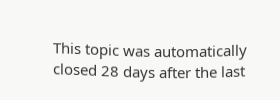This topic was automatically closed 28 days after the last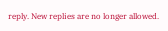reply. New replies are no longer allowed.